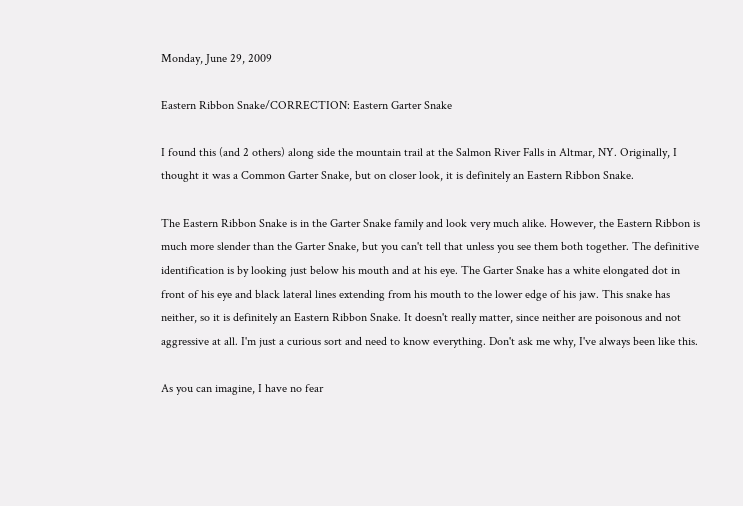Monday, June 29, 2009

Eastern Ribbon Snake/CORRECTION: Eastern Garter Snake

I found this (and 2 others) along side the mountain trail at the Salmon River Falls in Altmar, NY. Originally, I thought it was a Common Garter Snake, but on closer look, it is definitely an Eastern Ribbon Snake.

The Eastern Ribbon Snake is in the Garter Snake family and look very much alike. However, the Eastern Ribbon is much more slender than the Garter Snake, but you can't tell that unless you see them both together. The definitive identification is by looking just below his mouth and at his eye. The Garter Snake has a white elongated dot in front of his eye and black lateral lines extending from his mouth to the lower edge of his jaw. This snake has neither, so it is definitely an Eastern Ribbon Snake. It doesn't really matter, since neither are poisonous and not aggressive at all. I'm just a curious sort and need to know everything. Don't ask me why, I've always been like this.

As you can imagine, I have no fear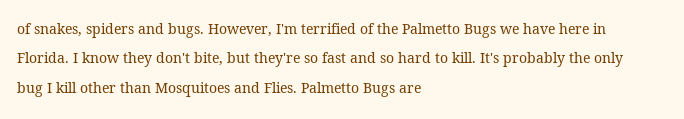of snakes, spiders and bugs. However, I'm terrified of the Palmetto Bugs we have here in Florida. I know they don't bite, but they're so fast and so hard to kill. It's probably the only bug I kill other than Mosquitoes and Flies. Palmetto Bugs are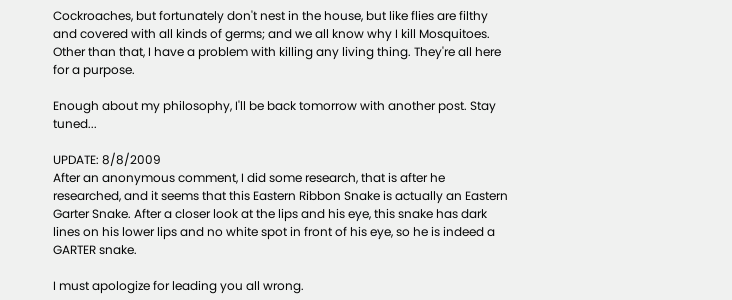Cockroaches, but fortunately don't nest in the house, but like flies are filthy and covered with all kinds of germs; and we all know why I kill Mosquitoes. Other than that, I have a problem with killing any living thing. They're all here for a purpose.

Enough about my philosophy, I'll be back tomorrow with another post. Stay tuned...

UPDATE: 8/8/2009
After an anonymous comment, I did some research, that is after he researched, and it seems that this Eastern Ribbon Snake is actually an Eastern Garter Snake. After a closer look at the lips and his eye, this snake has dark lines on his lower lips and no white spot in front of his eye, so he is indeed a GARTER snake.

I must apologize for leading you all wrong.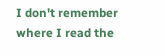I don't remember where I read the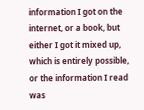information I got on the internet, or a book, but either I got it mixed up, which is entirely possible, or the information I read was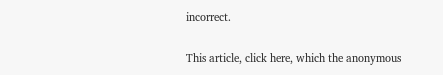incorrect.

This article, click here, which the anonymous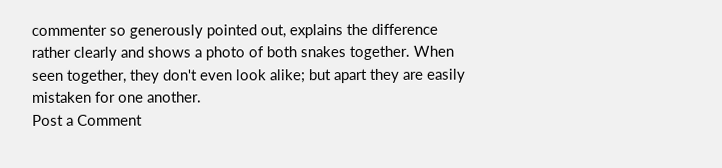commenter so generously pointed out, explains the difference rather clearly and shows a photo of both snakes together. When seen together, they don't even look alike; but apart they are easily mistaken for one another.
Post a Comment